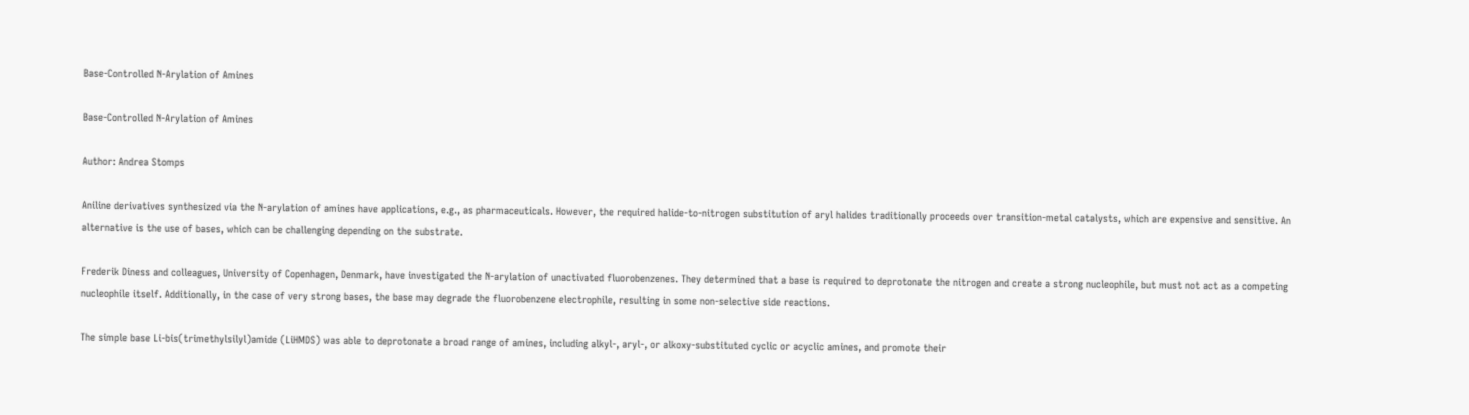Base-Controlled N-Arylation of Amines

Base-Controlled N-Arylation of Amines

Author: Andrea Stomps

Aniline derivatives synthesized via the N-arylation of amines have applications, e.g., as pharmaceuticals. However, the required halide-to-nitrogen substitution of aryl halides traditionally proceeds over transition-metal catalysts, which are expensive and sensitive. An alternative is the use of bases, which can be challenging depending on the substrate.

Frederik Diness and colleagues, University of Copenhagen, Denmark, have investigated the N-arylation of unactivated fluorobenzenes. They determined that a base is required to deprotonate the nitrogen and create a strong nucleophile, but must not act as a competing nucleophile itself. Additionally, in the case of very strong bases, the base may degrade the fluorobenzene electrophile, resulting in some non-selective side reactions.

The simple base Li-bis(trimethylsilyl)amide (LiHMDS) was able to deprotonate a broad range of amines, including alkyl-, aryl-, or alkoxy-substituted cyclic or acyclic amines, and promote their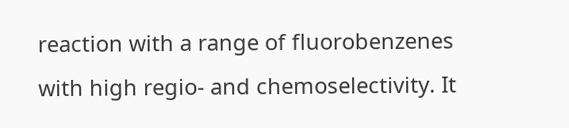reaction with a range of fluorobenzenes with high regio- and chemoselectivity. It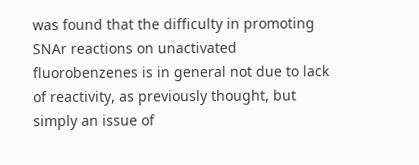was found that the difficulty in promoting SNAr reactions on unactivated fluorobenzenes is in general not due to lack of reactivity, as previously thought, but simply an issue of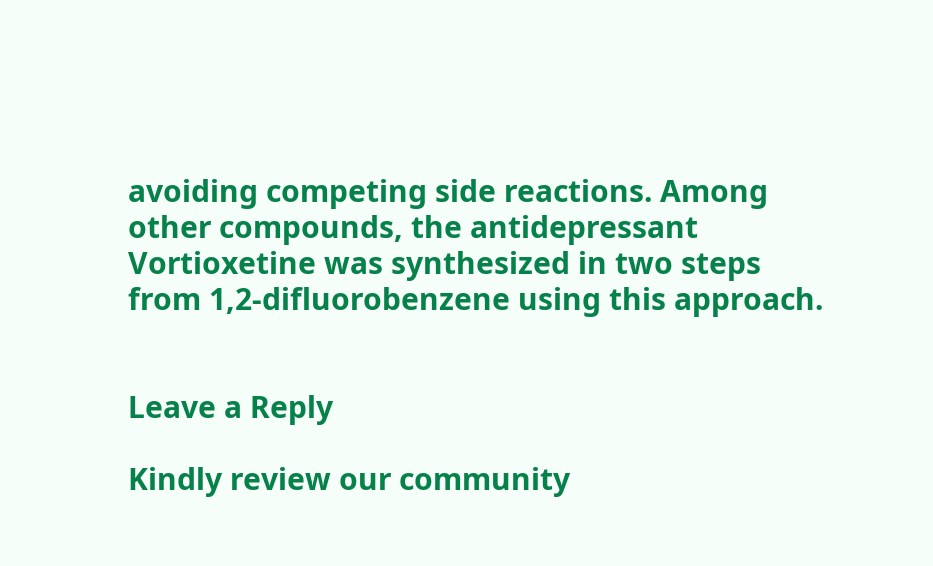avoiding competing side reactions. Among other compounds, the antidepressant Vortioxetine was synthesized in two steps from 1,2-difluorobenzene using this approach.


Leave a Reply

Kindly review our community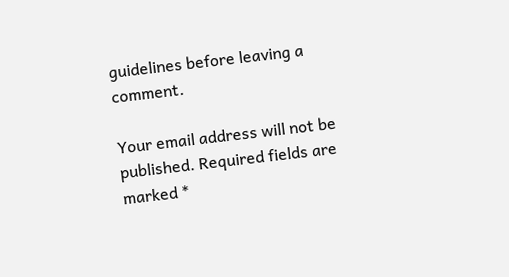guidelines before leaving a comment.

Your email address will not be published. Required fields are marked *